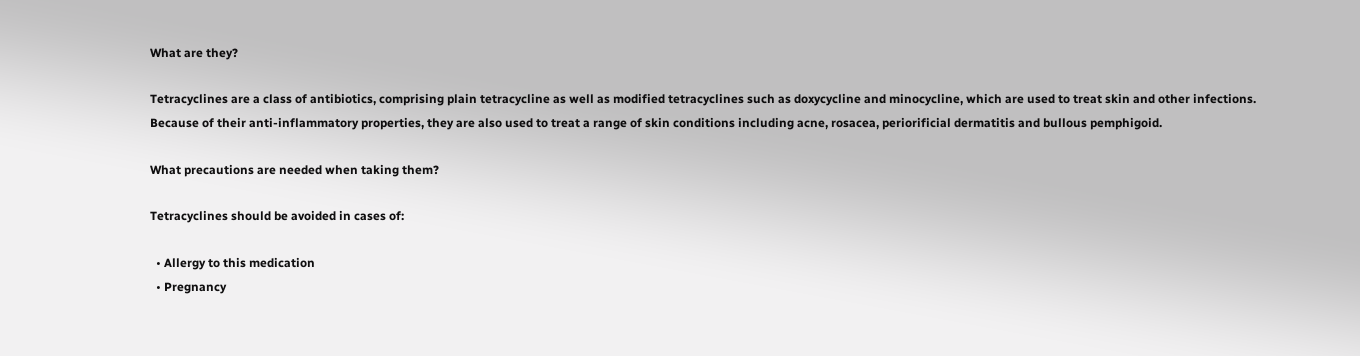What are they?

Tetracyclines are a class of antibiotics, comprising plain tetracycline as well as modified tetracyclines such as doxycycline and minocycline, which are used to treat skin and other infections. Because of their anti-inflammatory properties, they are also used to treat a range of skin conditions including acne, rosacea, periorificial dermatitis and bullous pemphigoid.

What precautions are needed when taking them?

Tetracyclines should be avoided in cases of:

  • Allergy to this medication
  • Pregnancy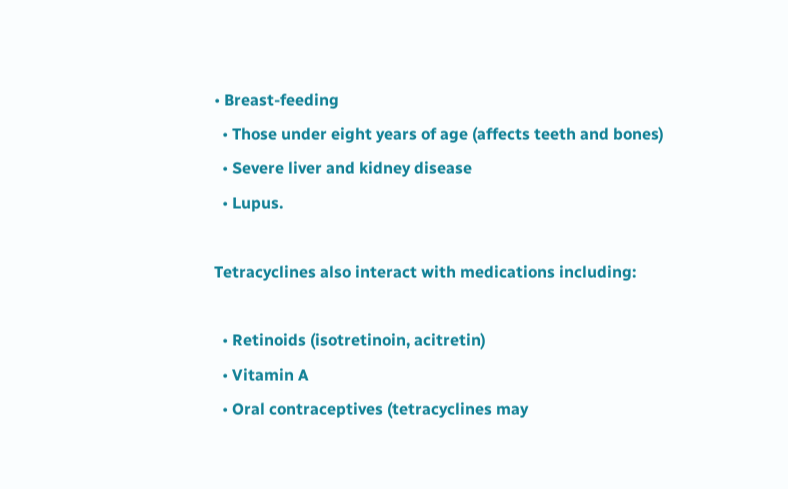• Breast-feeding
  • Those under eight years of age (affects teeth and bones)
  • Severe liver and kidney disease
  • Lupus.

Tetracyclines also interact with medications including:

  • Retinoids (isotretinoin, acitretin)
  • Vitamin A
  • Oral contraceptives (tetracyclines may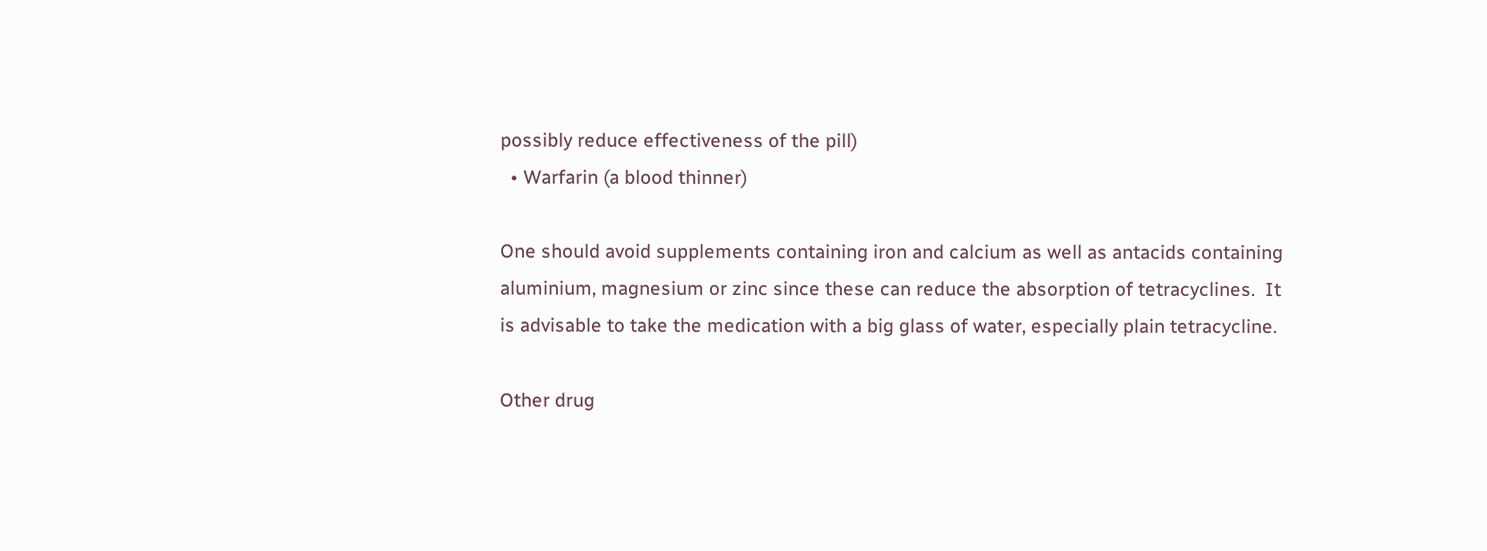possibly reduce effectiveness of the pill)
  • Warfarin (a blood thinner)

One should avoid supplements containing iron and calcium as well as antacids containing aluminium, magnesium or zinc since these can reduce the absorption of tetracyclines.  It is advisable to take the medication with a big glass of water, especially plain tetracycline.

Other drug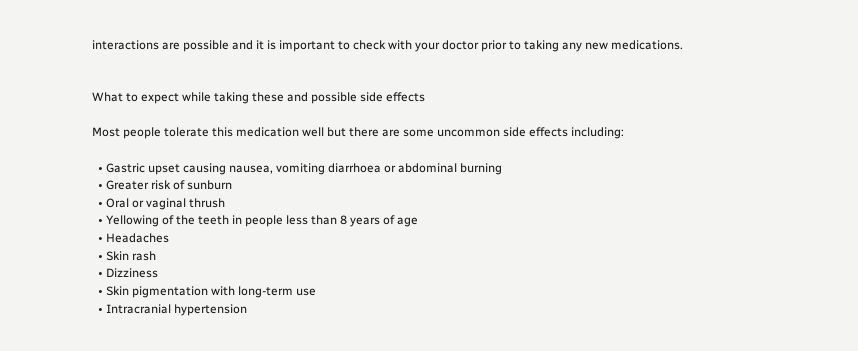interactions are possible and it is important to check with your doctor prior to taking any new medications.


What to expect while taking these and possible side effects

Most people tolerate this medication well but there are some uncommon side effects including:

  • Gastric upset causing nausea, vomiting diarrhoea or abdominal burning
  • Greater risk of sunburn
  • Oral or vaginal thrush
  • Yellowing of the teeth in people less than 8 years of age
  • Headaches
  • Skin rash
  • Dizziness
  • Skin pigmentation with long-term use
  • Intracranial hypertension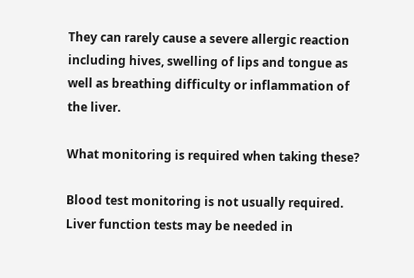They can rarely cause a severe allergic reaction including hives, swelling of lips and tongue as well as breathing difficulty or inflammation of the liver.

What monitoring is required when taking these?

Blood test monitoring is not usually required. Liver function tests may be needed in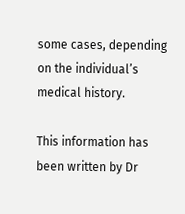some cases, depending on the individual’s medical history.

This information has been written by Dr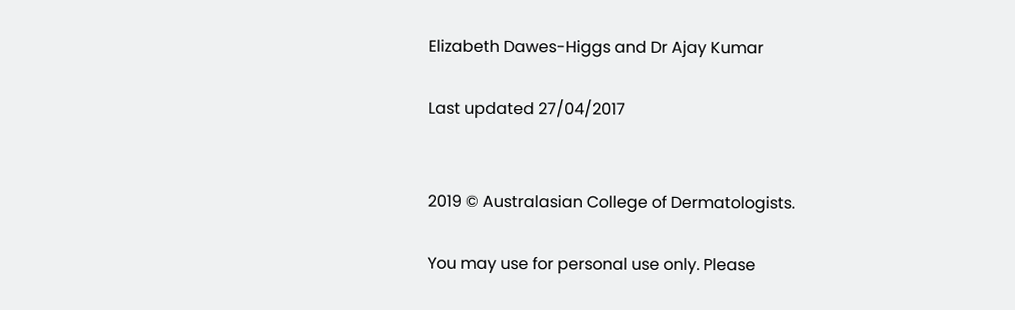Elizabeth Dawes-Higgs and Dr Ajay Kumar

Last updated 27/04/2017


2019 © Australasian College of Dermatologists.

You may use for personal use only. Please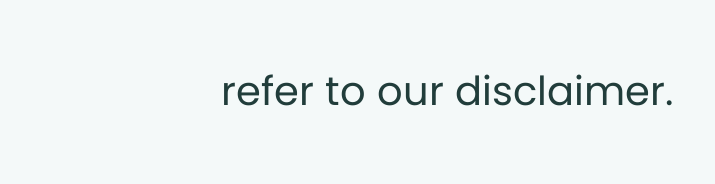refer to our disclaimer.